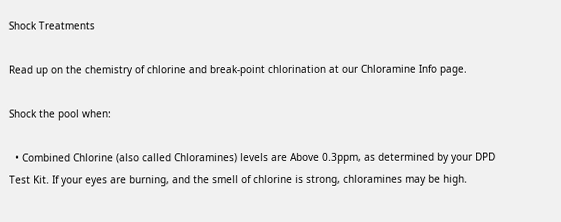Shock Treatments

Read up on the chemistry of chlorine and break-point chlorination at our Chloramine Info page.

Shock the pool when:

  • Combined Chlorine (also called Chloramines) levels are Above 0.3ppm, as determined by your DPD Test Kit. If your eyes are burning, and the smell of chlorine is strong, chloramines may be high.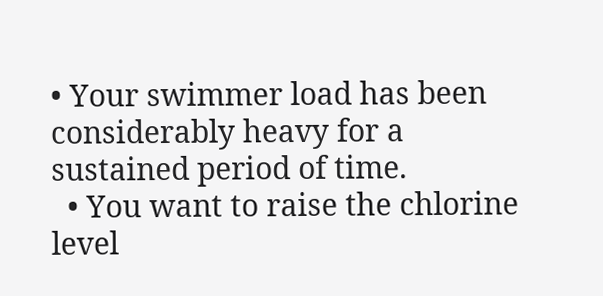• Your swimmer load has been considerably heavy for a sustained period of time.
  • You want to raise the chlorine level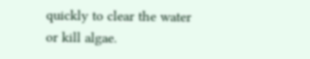quickly to clear the water or kill algae.